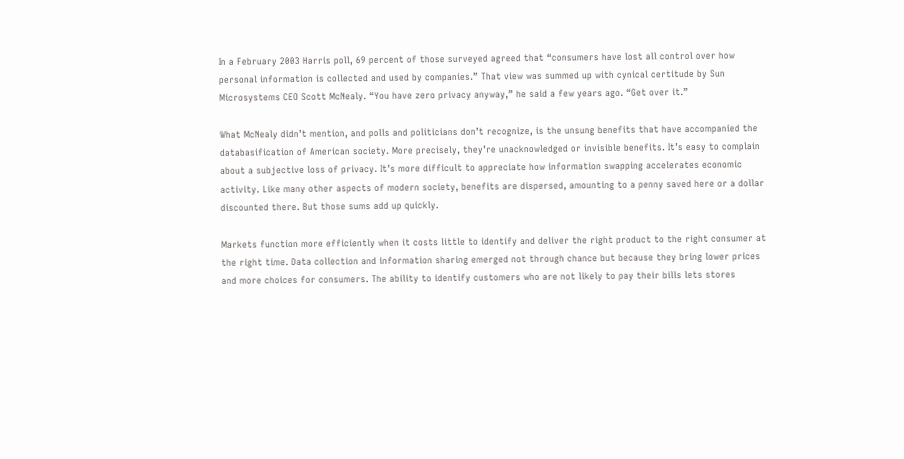In a February 2003 Harris poll, 69 percent of those surveyed agreed that “consumers have lost all control over how personal information is collected and used by companies.” That view was summed up with cynical certitude by Sun Microsystems CEO Scott McNealy. “You have zero privacy anyway,” he said a few years ago. “Get over it.”

What McNealy didn’t mention, and polls and politicians don’t recognize, is the unsung benefits that have accompanied the databasification of American society. More precisely, they’re unacknowledged or invisible benefits. It’s easy to complain about a subjective loss of privacy. It’s more difficult to appreciate how information swapping accelerates economic activity. Like many other aspects of modern society, benefits are dispersed, amounting to a penny saved here or a dollar discounted there. But those sums add up quickly.

Markets function more efficiently when it costs little to identify and deliver the right product to the right consumer at the right time. Data collection and information sharing emerged not through chance but because they bring lower prices and more choices for consumers. The ability to identify customers who are not likely to pay their bills lets stores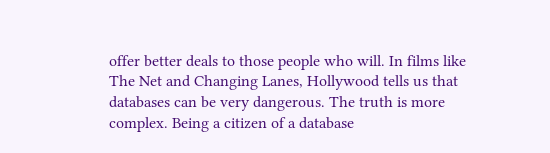offer better deals to those people who will. In films like The Net and Changing Lanes, Hollywood tells us that databases can be very dangerous. The truth is more complex. Being a citizen of a database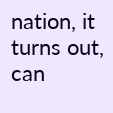nation, it turns out, can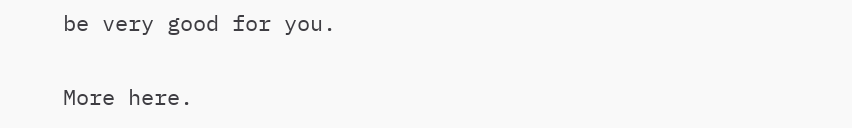be very good for you.

More here.